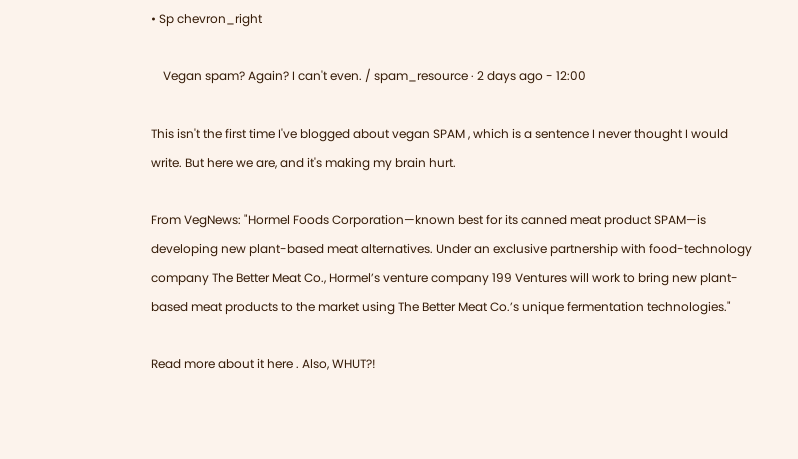• Sp chevron_right

    Vegan spam? Again? I can't even. / spam_resource · 2 days ago - 12:00

This isn't the first time I've blogged about vegan SPAM , which is a sentence I never thought I would write. But here we are, and it's making my brain hurt.

From VegNews: "Hormel Foods Corporation—known best for its canned meat product SPAM—is developing new plant-based meat alternatives. Under an exclusive partnership with food-technology company The Better Meat Co., Hormel’s venture company 199 Ventures will work to bring new plant-based meat products to the market using The Better Meat Co.’s unique fermentation technologies."

Read more about it here . Also, WHUT?!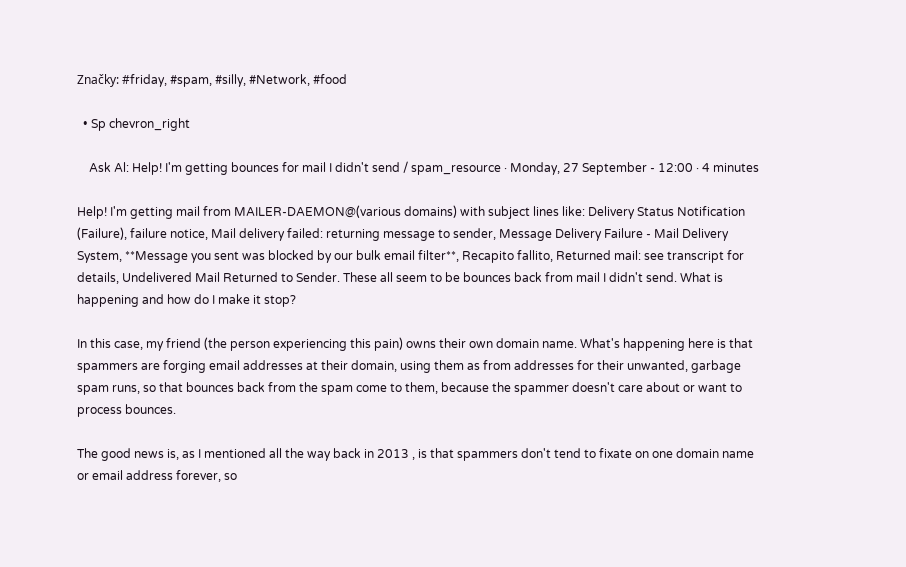Značky: #friday, #spam, #silly, #Network, #food

  • Sp chevron_right

    Ask Al: Help! I'm getting bounces for mail I didn't send / spam_resource · Monday, 27 September - 12:00 · 4 minutes

Help! I'm getting mail from MAILER-DAEMON@(various domains) with subject lines like: Delivery Status Notification (Failure), failure notice, Mail delivery failed: returning message to sender, Message Delivery Failure - Mail Delivery System, **Message you sent was blocked by our bulk email filter**, Recapito fallito, Returned mail: see transcript for details, Undelivered Mail Returned to Sender. These all seem to be bounces back from mail I didn't send. What is happening and how do I make it stop?

In this case, my friend (the person experiencing this pain) owns their own domain name. What's happening here is that spammers are forging email addresses at their domain, using them as from addresses for their unwanted, garbage spam runs, so that bounces back from the spam come to them, because the spammer doesn't care about or want to process bounces.

The good news is, as I mentioned all the way back in 2013 , is that spammers don't tend to fixate on one domain name or email address forever, so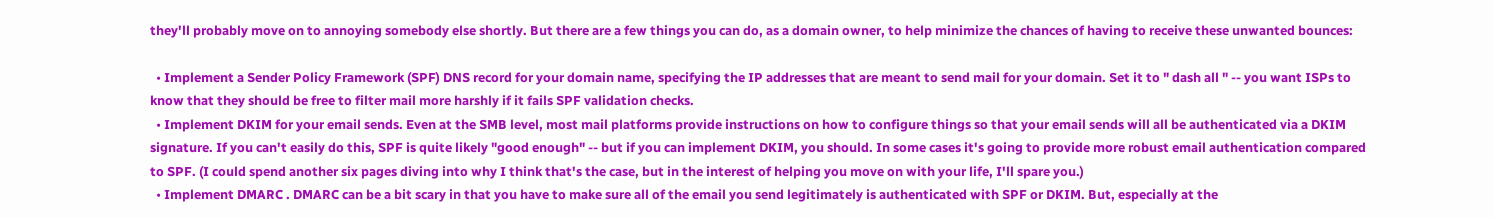they'll probably move on to annoying somebody else shortly. But there are a few things you can do, as a domain owner, to help minimize the chances of having to receive these unwanted bounces:

  • Implement a Sender Policy Framework (SPF) DNS record for your domain name, specifying the IP addresses that are meant to send mail for your domain. Set it to " dash all " -- you want ISPs to know that they should be free to filter mail more harshly if it fails SPF validation checks.
  • Implement DKIM for your email sends. Even at the SMB level, most mail platforms provide instructions on how to configure things so that your email sends will all be authenticated via a DKIM signature. If you can't easily do this, SPF is quite likely "good enough" -- but if you can implement DKIM, you should. In some cases it's going to provide more robust email authentication compared to SPF. (I could spend another six pages diving into why I think that's the case, but in the interest of helping you move on with your life, I'll spare you.)
  • Implement DMARC . DMARC can be a bit scary in that you have to make sure all of the email you send legitimately is authenticated with SPF or DKIM. But, especially at the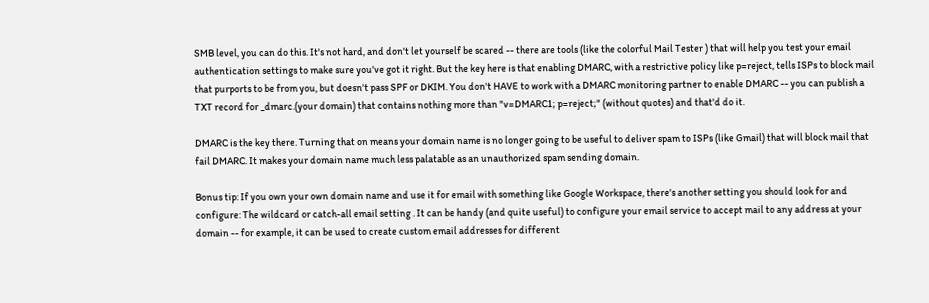SMB level, you can do this. It's not hard, and don't let yourself be scared -- there are tools (like the colorful Mail Tester ) that will help you test your email authentication settings to make sure you've got it right. But the key here is that enabling DMARC, with a restrictive policy like p=reject, tells ISPs to block mail that purports to be from you, but doesn't pass SPF or DKIM. You don't HAVE to work with a DMARC monitoring partner to enable DMARC -- you can publish a TXT record for _dmarc.(your domain) that contains nothing more than "v=DMARC1; p=reject;" (without quotes) and that'd do it.

DMARC is the key there. Turning that on means your domain name is no longer going to be useful to deliver spam to ISPs (like Gmail) that will block mail that fail DMARC. It makes your domain name much less palatable as an unauthorized spam sending domain.

Bonus tip: If you own your own domain name and use it for email with something like Google Workspace, there's another setting you should look for and configure: The wildcard or catch-all email setting . It can be handy (and quite useful) to configure your email service to accept mail to any address at your domain -- for example, it can be used to create custom email addresses for different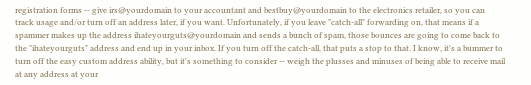registration forms -- give irs@yourdomain to your accountant and bestbuy@yourdomain to the electronics retailer, so you can track usage and/or turn off an address later, if you want. Unfortunately, if you leave "catch-all" forwarding on, that means if a spammer makes up the address ihateyourguts@yourdomain and sends a bunch of spam, those bounces are going to come back to the "ihateyourguts" address and end up in your inbox. If you turn off the catch-all, that puts a stop to that. I know, it's a bummer to turn off the easy custom address ability, but it's something to consider -- weigh the plusses and minuses of being able to receive mail at any address at your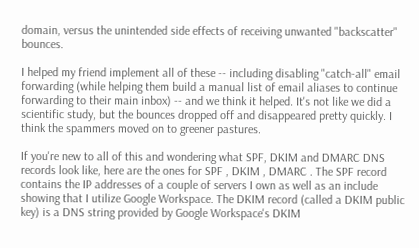domain, versus the unintended side effects of receiving unwanted "backscatter" bounces.

I helped my friend implement all of these -- including disabling "catch-all" email forwarding (while helping them build a manual list of email aliases to continue forwarding to their main inbox) -- and we think it helped. It's not like we did a scientific study, but the bounces dropped off and disappeared pretty quickly. I think the spammers moved on to greener pastures.

If you're new to all of this and wondering what SPF, DKIM and DMARC DNS records look like, here are the ones for SPF , DKIM , DMARC . The SPF record contains the IP addresses of a couple of servers I own as well as an include showing that I utilize Google Workspace. The DKIM record (called a DKIM public key) is a DNS string provided by Google Workspace's DKIM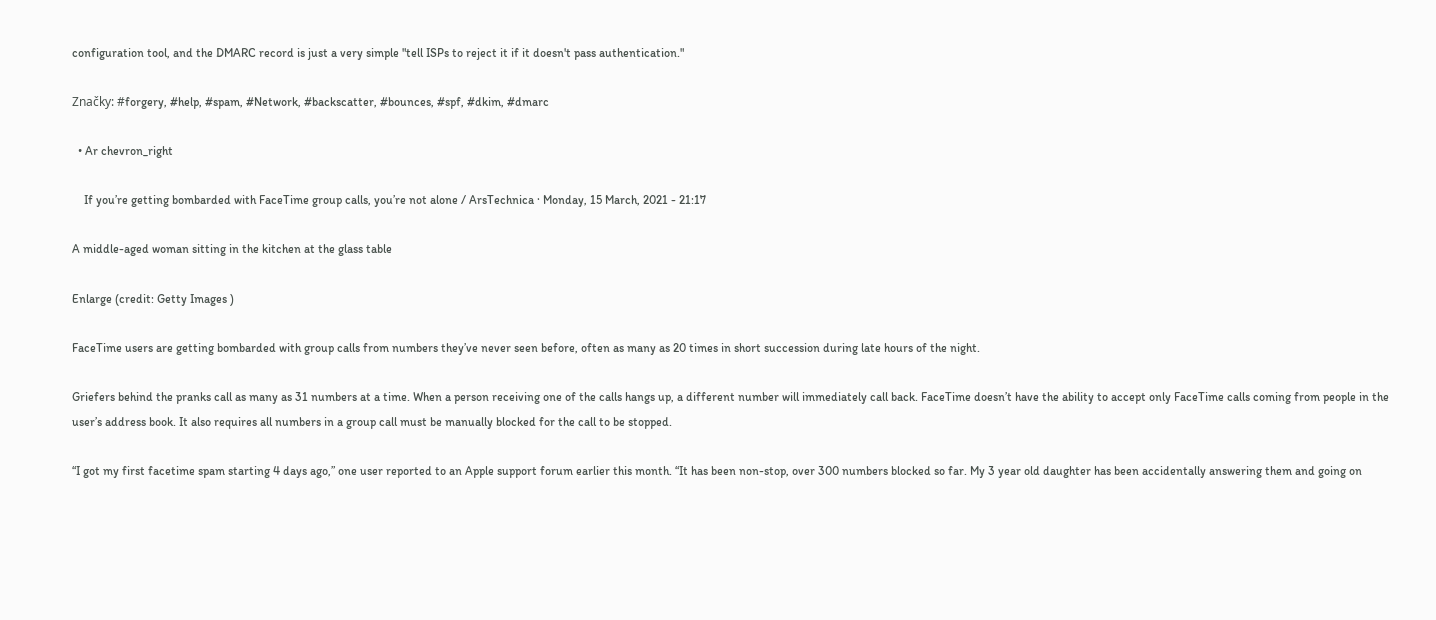configuration tool, and the DMARC record is just a very simple "tell ISPs to reject it if it doesn't pass authentication."

Značky: #forgery, #help, #spam, #Network, #backscatter, #bounces, #spf, #dkim, #dmarc

  • Ar chevron_right

    If you’re getting bombarded with FaceTime group calls, you’re not alone / ArsTechnica · Monday, 15 March, 2021 - 21:17

A middle-aged woman sitting in the kitchen at the glass table

Enlarge (credit: Getty Images )

FaceTime users are getting bombarded with group calls from numbers they’ve never seen before, often as many as 20 times in short succession during late hours of the night.

Griefers behind the pranks call as many as 31 numbers at a time. When a person receiving one of the calls hangs up, a different number will immediately call back. FaceTime doesn’t have the ability to accept only FaceTime calls coming from people in the user’s address book. It also requires all numbers in a group call must be manually blocked for the call to be stopped.

“I got my first facetime spam starting 4 days ago,” one user reported to an Apple support forum earlier this month. “It has been non-stop, over 300 numbers blocked so far. My 3 year old daughter has been accidentally answering them and going on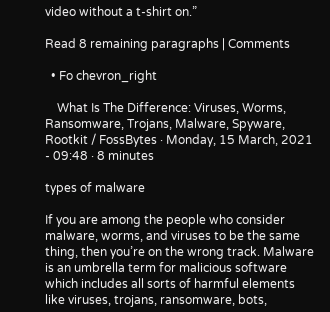video without a t-shirt on.”

Read 8 remaining paragraphs | Comments

  • Fo chevron_right

    What Is The Difference: Viruses, Worms, Ransomware, Trojans, Malware, Spyware, Rootkit / FossBytes · Monday, 15 March, 2021 - 09:48 · 8 minutes

types of malware

If you are among the people who consider malware, worms, and viruses to be the same thing, then you’re on the wrong track. Malware is an umbrella term for malicious software which includes all sorts of harmful elements like viruses, trojans, ransomware, bots,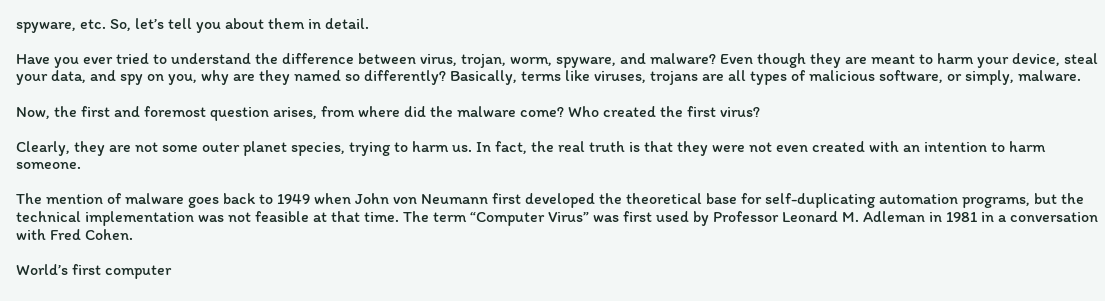spyware, etc. So, let’s tell you about them in detail.

Have you ever tried to understand the difference between virus, trojan, worm, spyware, and malware? Even though they are meant to harm your device, steal your data, and spy on you, why are they named so differently? Basically, terms like viruses, trojans are all types of malicious software, or simply, malware.

Now, the first and foremost question arises, from where did the malware come? Who created the first virus?

Clearly, they are not some outer planet species, trying to harm us. In fact, the real truth is that they were not even created with an intention to harm someone.

The mention of malware goes back to 1949 when John von Neumann first developed the theoretical base for self-duplicating automation programs, but the technical implementation was not feasible at that time. The term “Computer Virus” was first used by Professor Leonard M. Adleman in 1981 in a conversation with Fred Cohen.

World’s first computer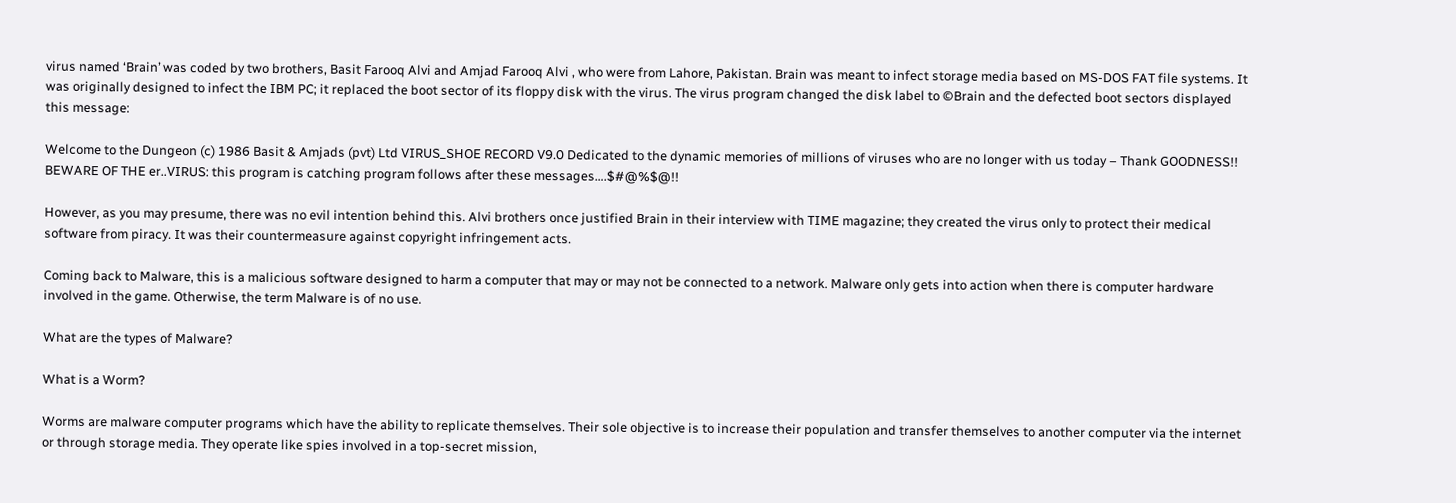virus named ‘Brain’ was coded by two brothers, Basit Farooq Alvi and Amjad Farooq Alvi , who were from Lahore, Pakistan. Brain was meant to infect storage media based on MS-DOS FAT file systems. It was originally designed to infect the IBM PC; it replaced the boot sector of its floppy disk with the virus. The virus program changed the disk label to ©Brain and the defected boot sectors displayed this message:

Welcome to the Dungeon (c) 1986 Basit & Amjads (pvt) Ltd VIRUS_SHOE RECORD V9.0 Dedicated to the dynamic memories of millions of viruses who are no longer with us today – Thank GOODNESS!! BEWARE OF THE er..VIRUS: this program is catching program follows after these messages….$#@%$@!!

However, as you may presume, there was no evil intention behind this. Alvi brothers once justified Brain in their interview with TIME magazine; they created the virus only to protect their medical software from piracy. It was their countermeasure against copyright infringement acts.

Coming back to Malware, this is a malicious software designed to harm a computer that may or may not be connected to a network. Malware only gets into action when there is computer hardware involved in the game. Otherwise, the term Malware is of no use.

What are the types of Malware?

What is a Worm?

Worms are malware computer programs which have the ability to replicate themselves. Their sole objective is to increase their population and transfer themselves to another computer via the internet or through storage media. They operate like spies involved in a top-secret mission,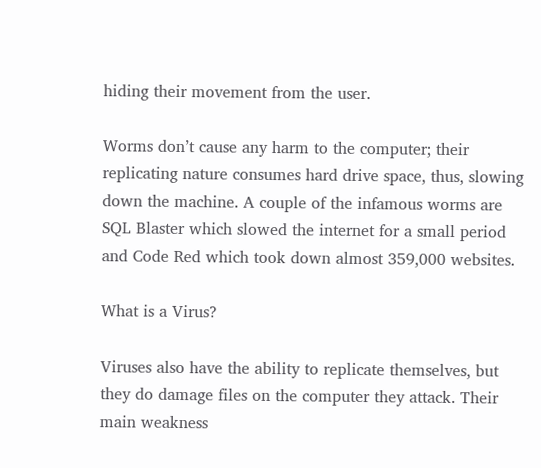hiding their movement from the user.

Worms don’t cause any harm to the computer; their replicating nature consumes hard drive space, thus, slowing down the machine. A couple of the infamous worms are SQL Blaster which slowed the internet for a small period and Code Red which took down almost 359,000 websites.

What is a Virus?

Viruses also have the ability to replicate themselves, but they do damage files on the computer they attack. Their main weakness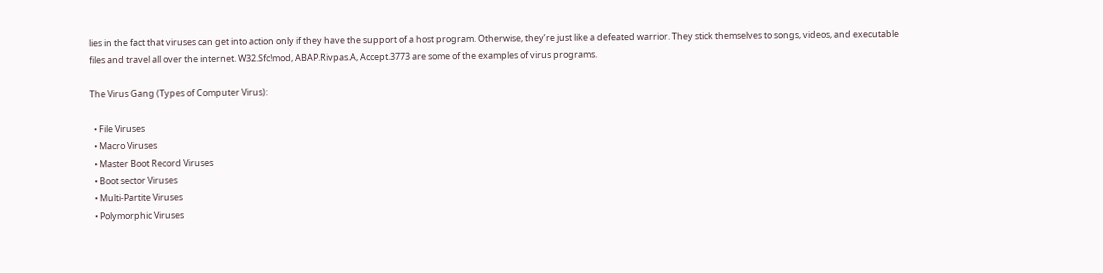lies in the fact that viruses can get into action only if they have the support of a host program. Otherwise, they’re just like a defeated warrior. They stick themselves to songs, videos, and executable files and travel all over the internet. W32.Sfc!mod, ABAP.Rivpas.A, Accept.3773 are some of the examples of virus programs.

The Virus Gang (Types of Computer Virus):

  • File Viruses
  • Macro Viruses
  • Master Boot Record Viruses
  • Boot sector Viruses
  • Multi-Partite Viruses
  • Polymorphic Viruses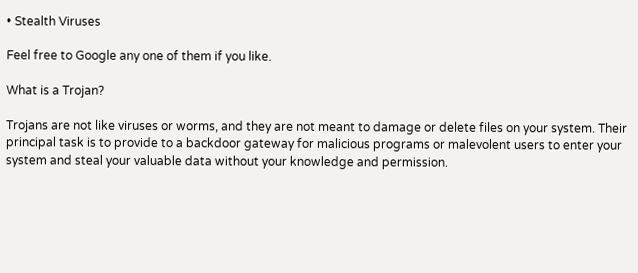• Stealth Viruses

Feel free to Google any one of them if you like.

What is a Trojan?

Trojans are not like viruses or worms, and they are not meant to damage or delete files on your system. Their principal task is to provide to a backdoor gateway for malicious programs or malevolent users to enter your system and steal your valuable data without your knowledge and permission.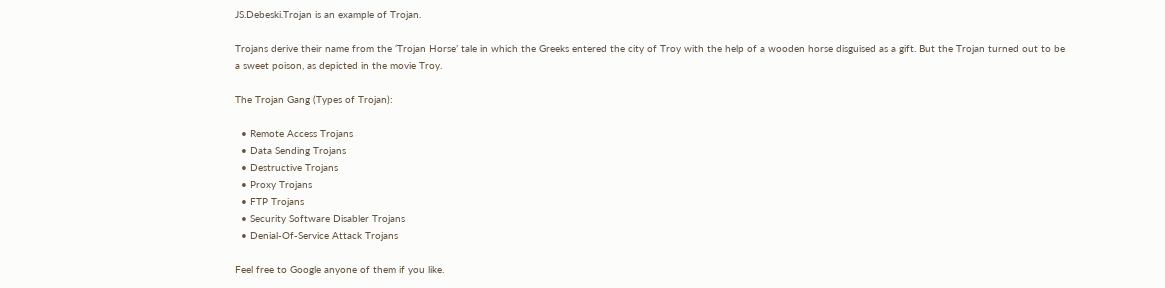JS.Debeski.Trojan is an example of Trojan.

Trojans derive their name from the ‘Trojan Horse’ tale in which the Greeks entered the city of Troy with the help of a wooden horse disguised as a gift. But the Trojan turned out to be a sweet poison, as depicted in the movie Troy.

The Trojan Gang (Types of Trojan):

  • Remote Access Trojans
  • Data Sending Trojans
  • Destructive Trojans
  • Proxy Trojans
  • FTP Trojans
  • Security Software Disabler Trojans
  • Denial-Of-Service Attack Trojans

Feel free to Google anyone of them if you like.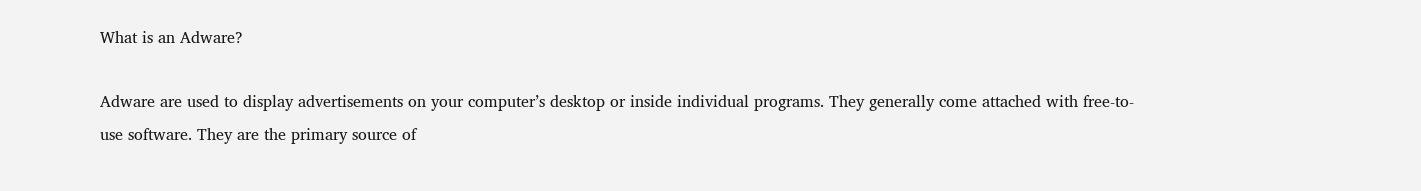What is an Adware?

Adware are used to display advertisements on your computer’s desktop or inside individual programs. They generally come attached with free-to-use software. They are the primary source of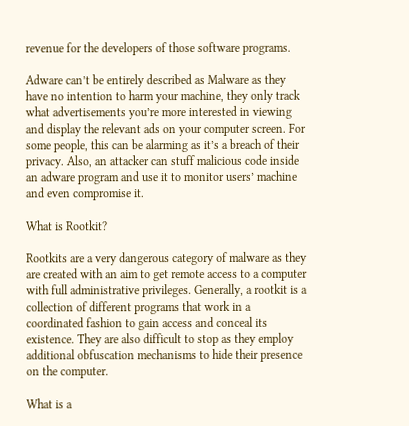revenue for the developers of those software programs.

Adware can’t be entirely described as Malware as they have no intention to harm your machine, they only track what advertisements you’re more interested in viewing and display the relevant ads on your computer screen. For some people, this can be alarming as it’s a breach of their privacy. Also, an attacker can stuff malicious code inside an adware program and use it to monitor users’ machine and even compromise it.

What is Rootkit?

Rootkits are a very dangerous category of malware as they are created with an aim to get remote access to a computer with full administrative privileges. Generally, a rootkit is a collection of different programs that work in a coordinated fashion to gain access and conceal its existence. They are also difficult to stop as they employ additional obfuscation mechanisms to hide their presence on the computer.

What is a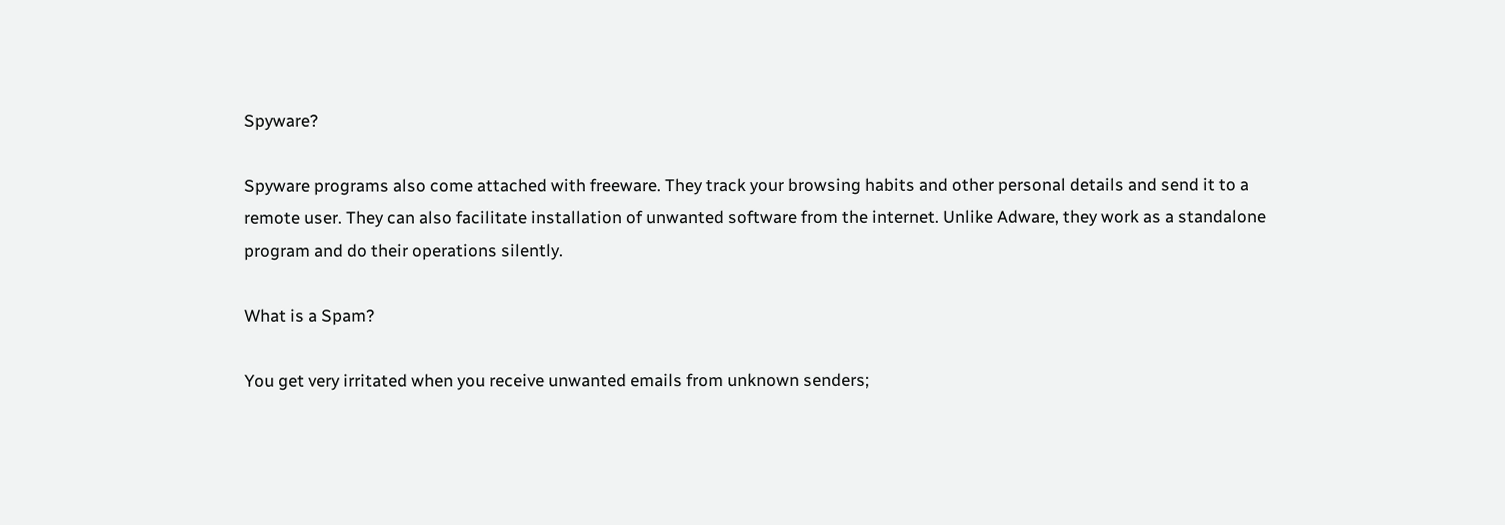Spyware?

Spyware programs also come attached with freeware. They track your browsing habits and other personal details and send it to a remote user. They can also facilitate installation of unwanted software from the internet. Unlike Adware, they work as a standalone program and do their operations silently.

What is a Spam?

You get very irritated when you receive unwanted emails from unknown senders;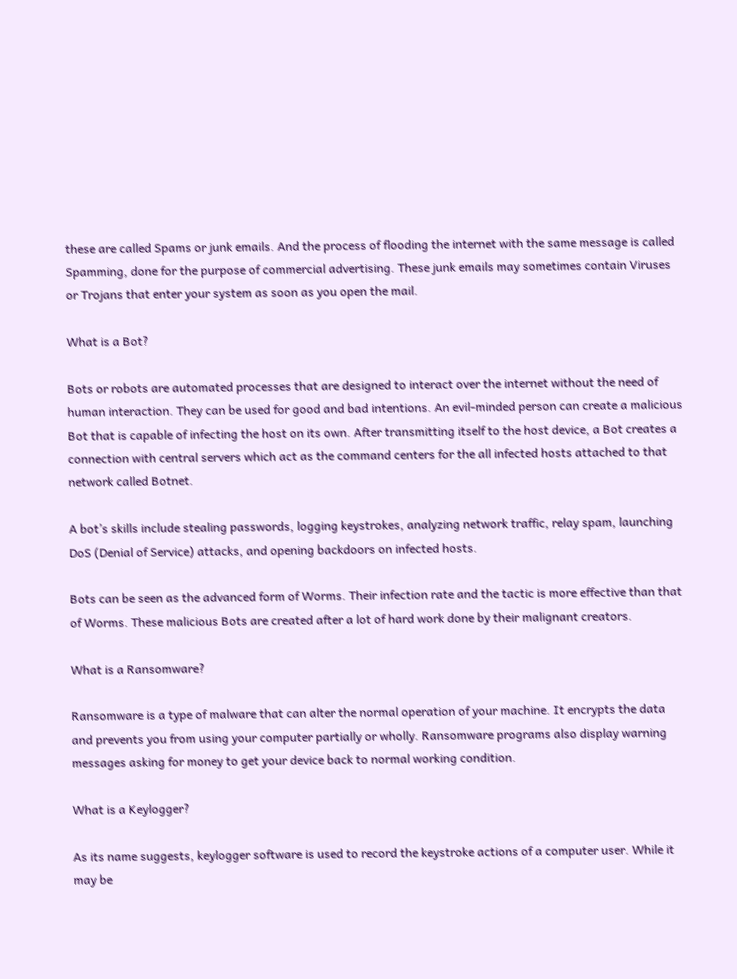these are called Spams or junk emails. And the process of flooding the internet with the same message is called Spamming, done for the purpose of commercial advertising. These junk emails may sometimes contain Viruses or Trojans that enter your system as soon as you open the mail.

What is a Bot?

Bots or robots are automated processes that are designed to interact over the internet without the need of human interaction. They can be used for good and bad intentions. An evil-minded person can create a malicious Bot that is capable of infecting the host on its own. After transmitting itself to the host device, a Bot creates a connection with central servers which act as the command centers for the all infected hosts attached to that network called Botnet.

A bot’s skills include stealing passwords, logging keystrokes, analyzing network traffic, relay spam, launching DoS (Denial of Service) attacks, and opening backdoors on infected hosts.

Bots can be seen as the advanced form of Worms. Their infection rate and the tactic is more effective than that of Worms. These malicious Bots are created after a lot of hard work done by their malignant creators.

What is a Ransomware?

Ransomware is a type of malware that can alter the normal operation of your machine. It encrypts the data and prevents you from using your computer partially or wholly. Ransomware programs also display warning messages asking for money to get your device back to normal working condition.

What is a Keylogger?

As its name suggests, keylogger software is used to record the keystroke actions of a computer user. While it may be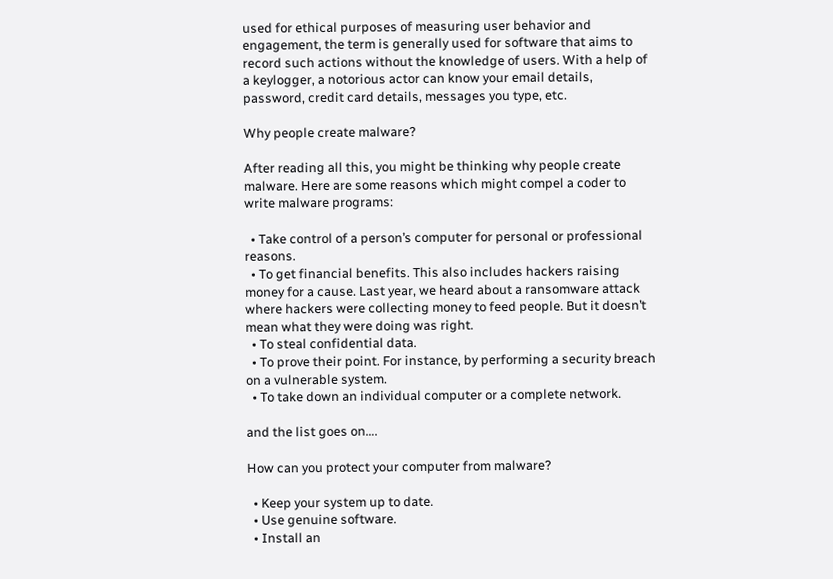used for ethical purposes of measuring user behavior and engagement, the term is generally used for software that aims to record such actions without the knowledge of users. With a help of a keylogger, a notorious actor can know your email details, password, credit card details, messages you type, etc.

Why people create malware?

After reading all this, you might be thinking why people create malware. Here are some reasons which might compel a coder to write malware programs:

  • Take control of a person’s computer for personal or professional reasons.
  • To get financial benefits. This also includes hackers raising money for a cause. Last year, we heard about a ransomware attack where hackers were collecting money to feed people. But it doesn’t mean what they were doing was right.
  • To steal confidential data.
  • To prove their point. For instance, by performing a security breach on a vulnerable system.
  • To take down an individual computer or a complete network.

and the list goes on….

How can you protect your computer from malware?

  • Keep your system up to date.
  • Use genuine software.
  • Install an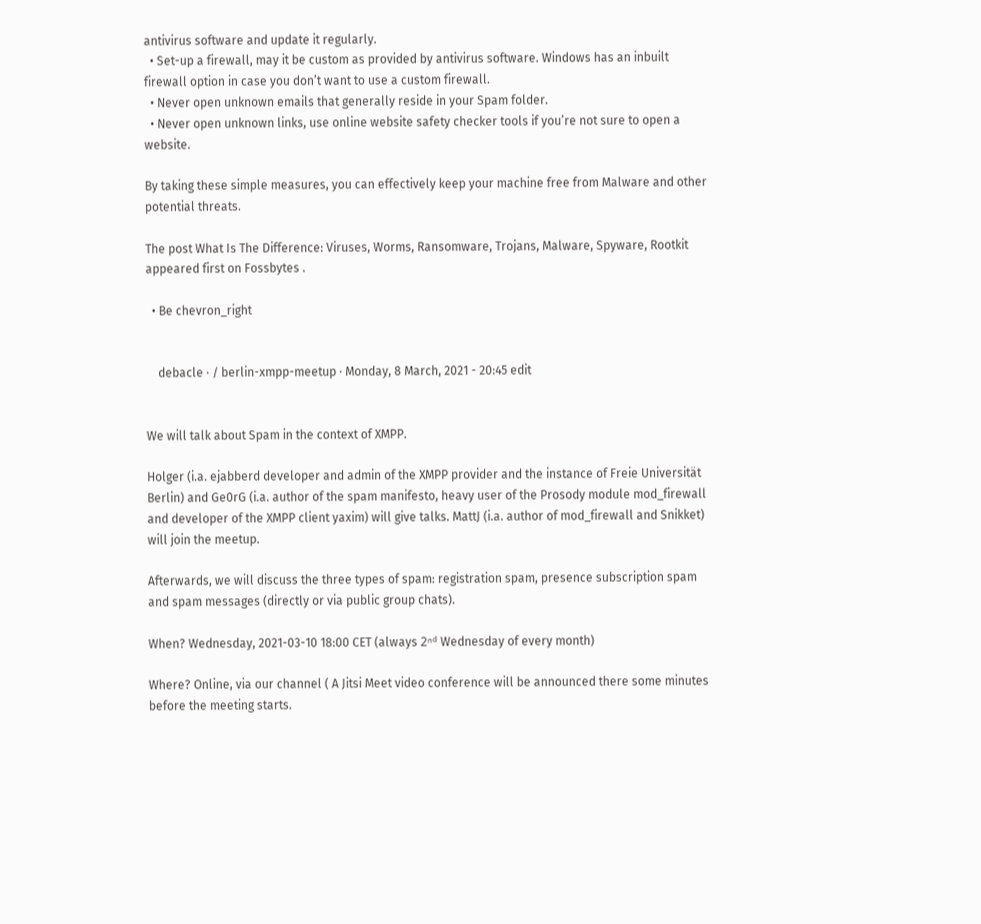antivirus software and update it regularly.
  • Set-up a firewall, may it be custom as provided by antivirus software. Windows has an inbuilt firewall option in case you don’t want to use a custom firewall.
  • Never open unknown emails that generally reside in your Spam folder.
  • Never open unknown links, use online website safety checker tools if you’re not sure to open a website.

By taking these simple measures, you can effectively keep your machine free from Malware and other potential threats.

The post What Is The Difference: Viruses, Worms, Ransomware, Trojans, Malware, Spyware, Rootkit appeared first on Fossbytes .

  • Be chevron_right


    debacle · / berlin-xmpp-meetup · Monday, 8 March, 2021 - 20:45 edit


We will talk about Spam in the context of XMPP.

Holger (i.a. ejabberd developer and admin of the XMPP provider and the instance of Freie Universität Berlin) and Ge0rG (i.a. author of the spam manifesto, heavy user of the Prosody module mod_firewall and developer of the XMPP client yaxim) will give talks. MattJ (i.a. author of mod_firewall and Snikket) will join the meetup.

Afterwards, we will discuss the three types of spam: registration spam, presence subscription spam and spam messages (directly or via public group chats).

When? Wednesday, 2021-03-10 18:00 CET (always 2ⁿᵈ Wednesday of every month)

Where? Online, via our channel ( A Jitsi Meet video conference will be announced there some minutes before the meeting starts.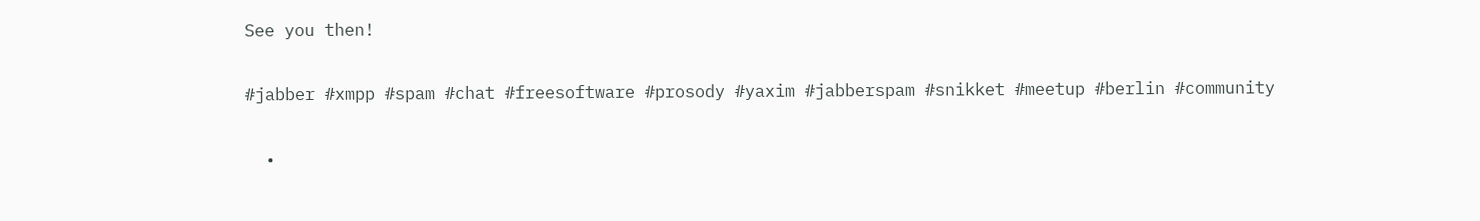See you then!

#jabber #xmpp #spam #chat #freesoftware #prosody #yaxim #jabberspam #snikket #meetup #berlin #community

  •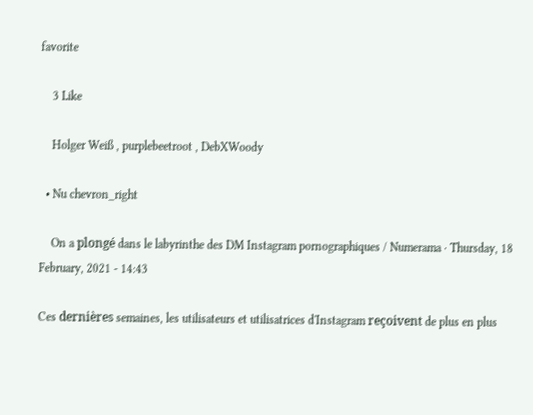favorite

    3 Like

    Holger Weiß , purplebeetroot , DebXWoody

  • Nu chevron_right

    On a plongé dans le labyrinthe des DM Instagram pornographiques / Numerama · Thursday, 18 February, 2021 - 14:43

Ces dernières semaines, les utilisateurs et utilisatrices d'Instagram reçoivent de plus en plus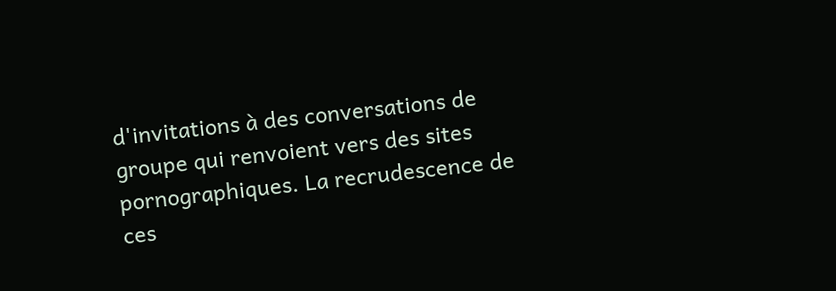d'invitations à des conversations de groupe qui renvoient vers des sites pornographiques. La recrudescence de ces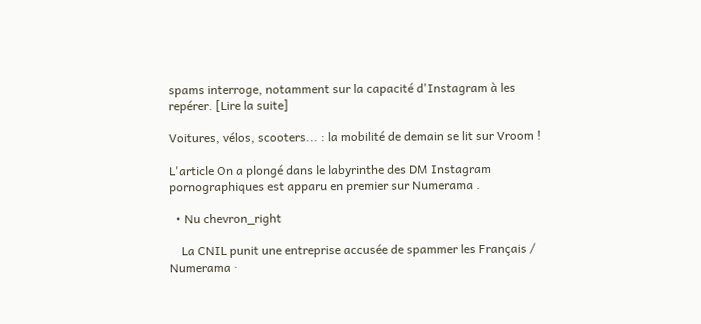spams interroge, notamment sur la capacité d'Instagram à les repérer. [Lire la suite]

Voitures, vélos, scooters... : la mobilité de demain se lit sur Vroom !

L'article On a plongé dans le labyrinthe des DM Instagram pornographiques est apparu en premier sur Numerama .

  • Nu chevron_right

    La CNIL punit une entreprise accusée de spammer les Français / Numerama ·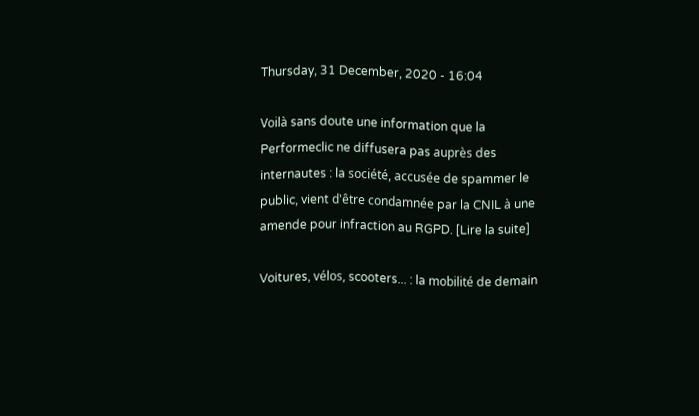Thursday, 31 December, 2020 - 16:04

Voilà sans doute une information que la Performeclic ne diffusera pas auprès des internautes : la société, accusée de spammer le public, vient d'être condamnée par la CNIL à une amende pour infraction au RGPD. [Lire la suite]

Voitures, vélos, scooters... : la mobilité de demain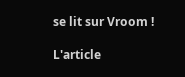se lit sur Vroom !

L'article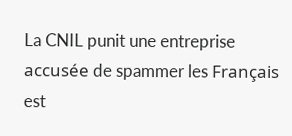La CNIL punit une entreprise accusée de spammer les Français est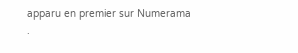apparu en premier sur Numerama .